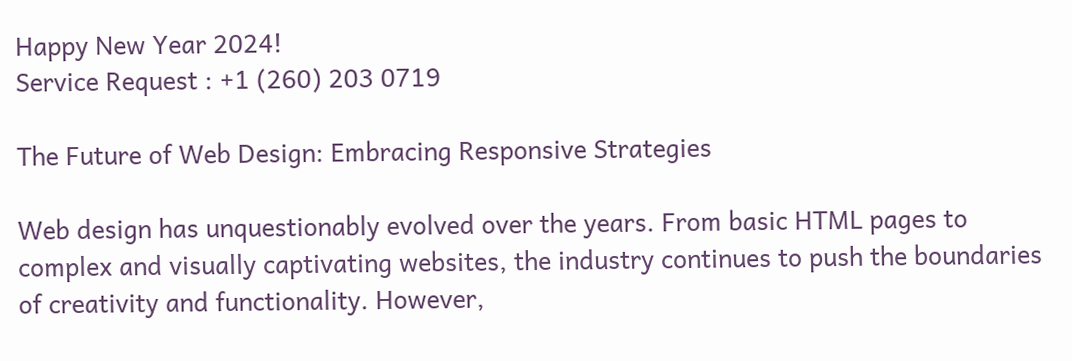Happy New Year 2024!
Service Request : +1 (260) 203 0719

The Future of Web Design: Embracing Responsive Strategies

Web design has unquestionably evolved over the years. From basic HTML pages to complex and visually captivating websites, the industry continues to push the boundaries of creativity and functionality. However,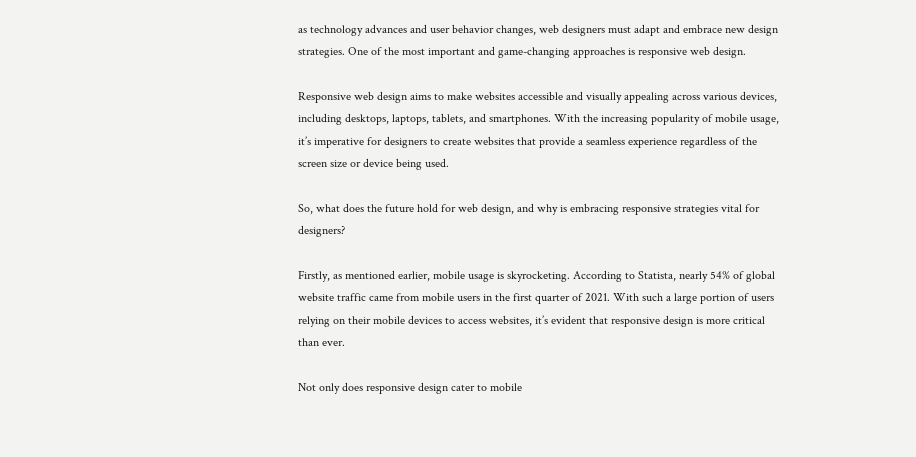as technology advances and user behavior changes, web designers must adapt and embrace new design strategies. One of the most important and game-changing approaches is responsive web design.

Responsive web design aims to make websites accessible and visually appealing across various devices, including desktops, laptops, tablets, and smartphones. With the increasing popularity of mobile usage, it’s imperative for designers to create websites that provide a seamless experience regardless of the screen size or device being used.

So, what does the future hold for web design, and why is embracing responsive strategies vital for designers?

Firstly, as mentioned earlier, mobile usage is skyrocketing. According to Statista, nearly 54% of global website traffic came from mobile users in the first quarter of 2021. With such a large portion of users relying on their mobile devices to access websites, it’s evident that responsive design is more critical than ever.

Not only does responsive design cater to mobile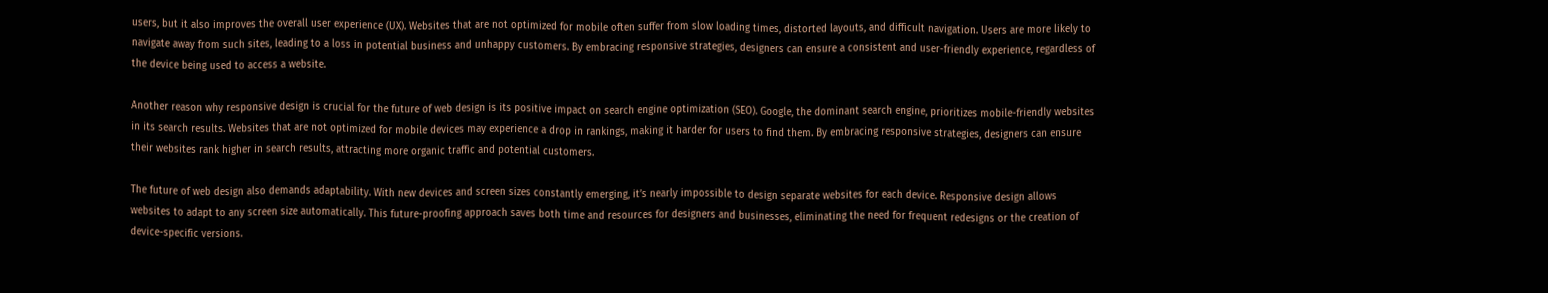users, but it also improves the overall user experience (UX). Websites that are not optimized for mobile often suffer from slow loading times, distorted layouts, and difficult navigation. Users are more likely to navigate away from such sites, leading to a loss in potential business and unhappy customers. By embracing responsive strategies, designers can ensure a consistent and user-friendly experience, regardless of the device being used to access a website.

Another reason why responsive design is crucial for the future of web design is its positive impact on search engine optimization (SEO). Google, the dominant search engine, prioritizes mobile-friendly websites in its search results. Websites that are not optimized for mobile devices may experience a drop in rankings, making it harder for users to find them. By embracing responsive strategies, designers can ensure their websites rank higher in search results, attracting more organic traffic and potential customers.

The future of web design also demands adaptability. With new devices and screen sizes constantly emerging, it’s nearly impossible to design separate websites for each device. Responsive design allows websites to adapt to any screen size automatically. This future-proofing approach saves both time and resources for designers and businesses, eliminating the need for frequent redesigns or the creation of device-specific versions.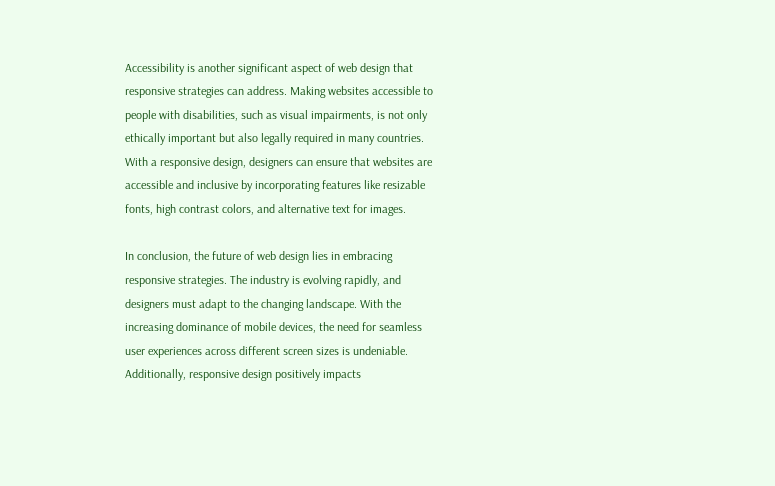Accessibility is another significant aspect of web design that responsive strategies can address. Making websites accessible to people with disabilities, such as visual impairments, is not only ethically important but also legally required in many countries. With a responsive design, designers can ensure that websites are accessible and inclusive by incorporating features like resizable fonts, high contrast colors, and alternative text for images.

In conclusion, the future of web design lies in embracing responsive strategies. The industry is evolving rapidly, and designers must adapt to the changing landscape. With the increasing dominance of mobile devices, the need for seamless user experiences across different screen sizes is undeniable. Additionally, responsive design positively impacts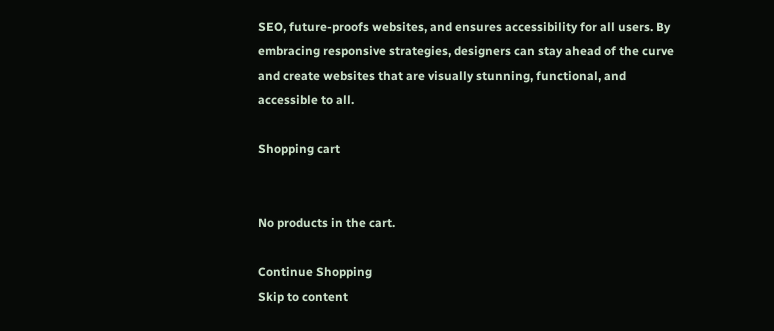SEO, future-proofs websites, and ensures accessibility for all users. By embracing responsive strategies, designers can stay ahead of the curve and create websites that are visually stunning, functional, and accessible to all.

Shopping cart


No products in the cart.

Continue Shopping
Skip to content